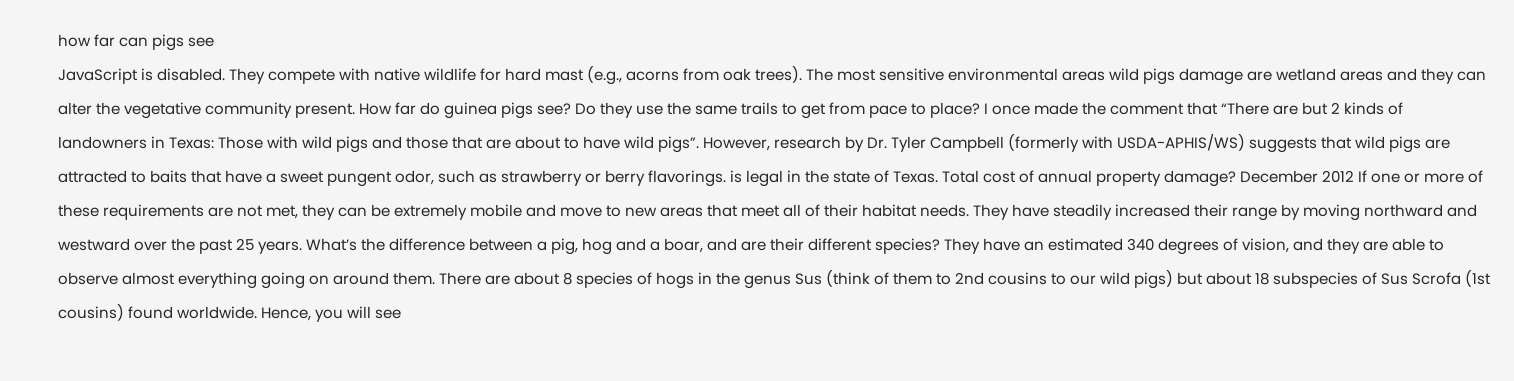how far can pigs see
JavaScript is disabled. They compete with native wildlife for hard mast (e.g., acorns from oak trees). The most sensitive environmental areas wild pigs damage are wetland areas and they can alter the vegetative community present. How far do guinea pigs see? Do they use the same trails to get from pace to place? I once made the comment that “There are but 2 kinds of landowners in Texas: Those with wild pigs and those that are about to have wild pigs”. However, research by Dr. Tyler Campbell (formerly with USDA-APHIS/WS) suggests that wild pigs are attracted to baits that have a sweet pungent odor, such as strawberry or berry flavorings. is legal in the state of Texas. Total cost of annual property damage? December 2012 If one or more of these requirements are not met, they can be extremely mobile and move to new areas that meet all of their habitat needs. They have steadily increased their range by moving northward and westward over the past 25 years. What’s the difference between a pig, hog and a boar, and are their different species? They have an estimated 340 degrees of vision, and they are able to observe almost everything going on around them. There are about 8 species of hogs in the genus Sus (think of them to 2nd cousins to our wild pigs) but about 18 subspecies of Sus Scrofa (1st cousins) found worldwide. Hence, you will see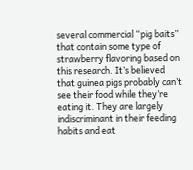several commercial “pig baits” that contain some type of strawberry flavoring based on this research. It’s believed that guinea pigs probably can’t see their food while they’re eating it. They are largely indiscriminant in their feeding habits and eat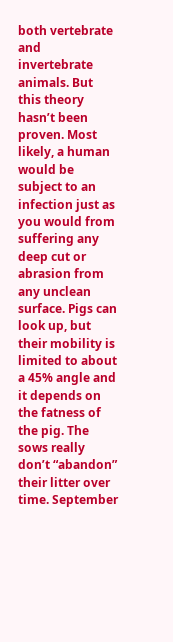both vertebrate and invertebrate animals. But this theory hasn’t been proven. Most likely, a human would be subject to an infection just as you would from suffering any deep cut or abrasion from any unclean surface. Pigs can look up, but their mobility is limited to about a 45% angle and it depends on the fatness of the pig. The sows really don’t “abandon” their litter over time. September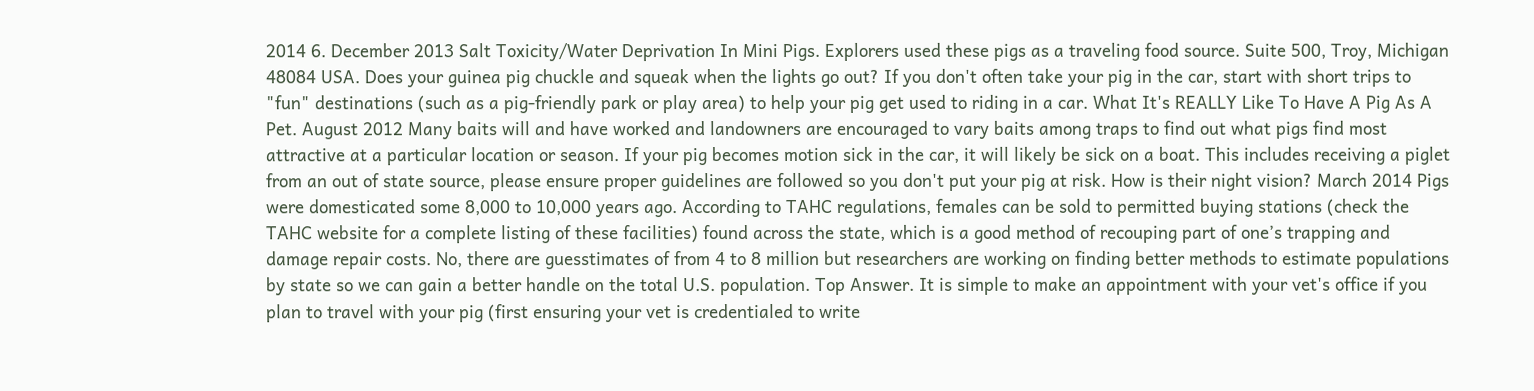2014 6. December 2013 Salt Toxicity/Water Deprivation In Mini Pigs. Explorers used these pigs as a traveling food source. Suite 500, Troy, Michigan 48084 USA. Does your guinea pig chuckle and squeak when the lights go out? If you don't often take your pig in the car, start with short trips to "fun" destinations (such as a pig-friendly park or play area) to help your pig get used to riding in a car. What It's REALLY Like To Have A Pig As A Pet. August 2012 Many baits will and have worked and landowners are encouraged to vary baits among traps to find out what pigs find most attractive at a particular location or season. If your pig becomes motion sick in the car, it will likely be sick on a boat. This includes receiving a piglet from an out of state source, please ensure proper guidelines are followed so you don't put your pig at risk. How is their night vision? March 2014 Pigs were domesticated some 8,000 to 10,000 years ago. According to TAHC regulations, females can be sold to permitted buying stations (check the TAHC website for a complete listing of these facilities) found across the state, which is a good method of recouping part of one’s trapping and damage repair costs. No, there are guesstimates of from 4 to 8 million but researchers are working on finding better methods to estimate populations by state so we can gain a better handle on the total U.S. population. Top Answer. It is simple to make an appointment with your vet's office if you plan to travel with your pig (first ensuring your vet is credentialed to write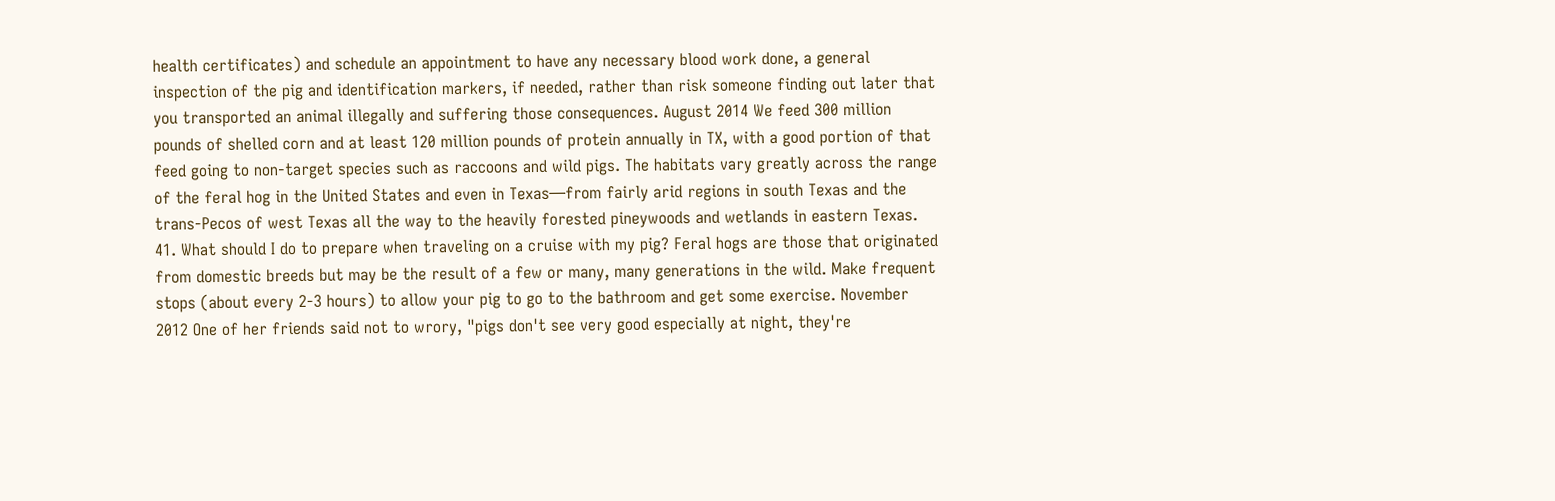health certificates) and schedule an appointment to have any necessary blood work done, a general inspection of the pig and identification markers, if needed, rather than risk someone finding out later that you transported an animal illegally and suffering those consequences. August 2014 We feed 300 million pounds of shelled corn and at least 120 million pounds of protein annually in TX, with a good portion of that feed going to non-target species such as raccoons and wild pigs. The habitats vary greatly across the range of the feral hog in the United States and even in Texas—from fairly arid regions in south Texas and the trans-Pecos of west Texas all the way to the heavily forested pineywoods and wetlands in eastern Texas. 41. What should I do to prepare when traveling on a cruise with my pig? Feral hogs are those that originated from domestic breeds but may be the result of a few or many, many generations in the wild. Make frequent stops (about every 2-3 hours) to allow your pig to go to the bathroom and get some exercise. November 2012 One of her friends said not to wrory, "pigs don't see very good especially at night, they're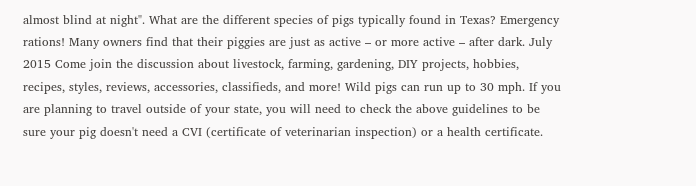almost blind at night". What are the different species of pigs typically found in Texas? Emergency rations! Many owners find that their piggies are just as active – or more active – after dark. July 2015 Come join the discussion about livestock, farming, gardening, DIY projects, hobbies, recipes, styles, reviews, accessories, classifieds, and more! Wild pigs can run up to 30 mph. If you are planning to travel outside of your state, you will need to check the above guidelines to be sure your pig doesn't need a CVI (certificate of veterinarian inspection) or a health certificate.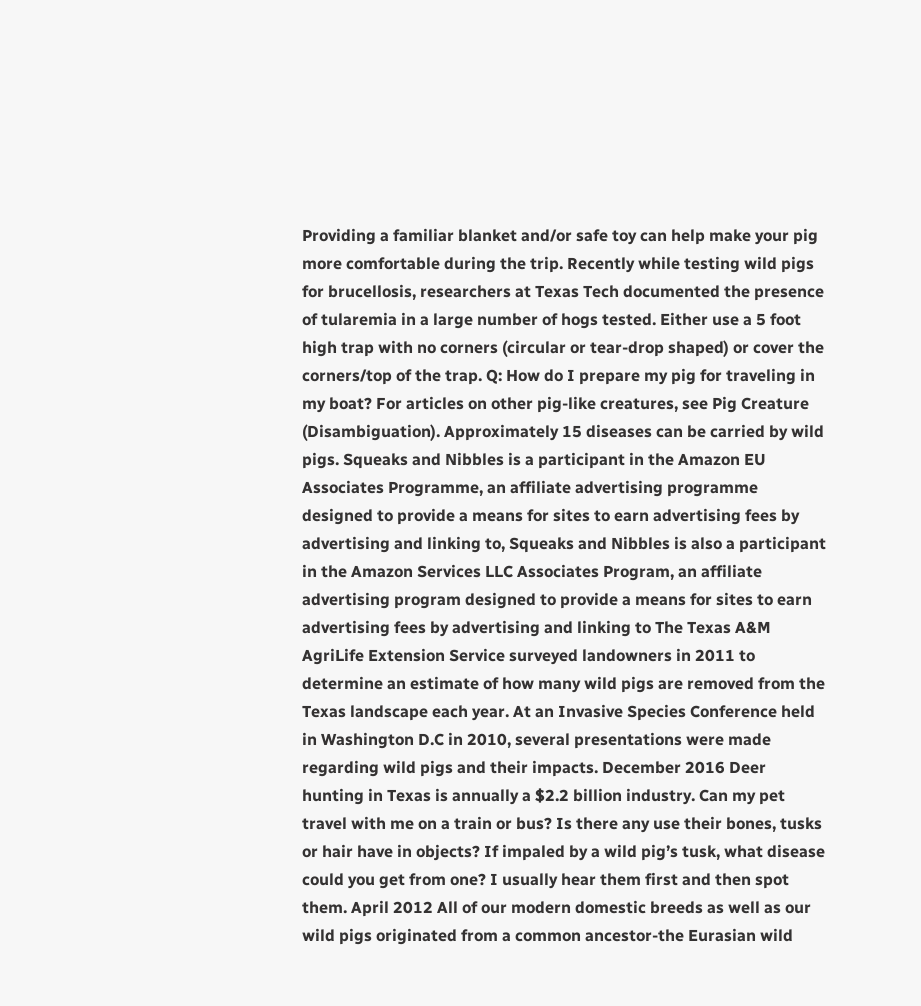Providing a familiar blanket and/or safe toy can help make your pig more comfortable during the trip. Recently while testing wild pigs for brucellosis, researchers at Texas Tech documented the presence of tularemia in a large number of hogs tested. Either use a 5 foot high trap with no corners (circular or tear-drop shaped) or cover the corners/top of the trap. Q: How do I prepare my pig for traveling in my boat? For articles on other pig-like creatures, see Pig Creature (Disambiguation). Approximately 15 diseases can be carried by wild pigs. Squeaks and Nibbles is a participant in the Amazon EU Associates Programme, an affiliate advertising programme designed to provide a means for sites to earn advertising fees by advertising and linking to, Squeaks and Nibbles is also a participant in the Amazon Services LLC Associates Program, an affiliate advertising program designed to provide a means for sites to earn advertising fees by advertising and linking to The Texas A&M AgriLife Extension Service surveyed landowners in 2011 to determine an estimate of how many wild pigs are removed from the Texas landscape each year. At an Invasive Species Conference held in Washington D.C in 2010, several presentations were made regarding wild pigs and their impacts. December 2016 Deer hunting in Texas is annually a $2.2 billion industry. Can my pet travel with me on a train or bus? Is there any use their bones, tusks or hair have in objects? If impaled by a wild pig’s tusk, what disease could you get from one? I usually hear them first and then spot them. April 2012 All of our modern domestic breeds as well as our wild pigs originated from a common ancestor-the Eurasian wild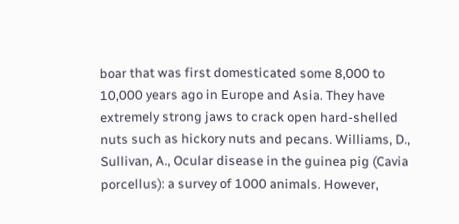boar that was first domesticated some 8,000 to 10,000 years ago in Europe and Asia. They have extremely strong jaws to crack open hard-shelled nuts such as hickory nuts and pecans. Williams, D., Sullivan, A., Ocular disease in the guinea pig (Cavia porcellus): a survey of 1000 animals. However,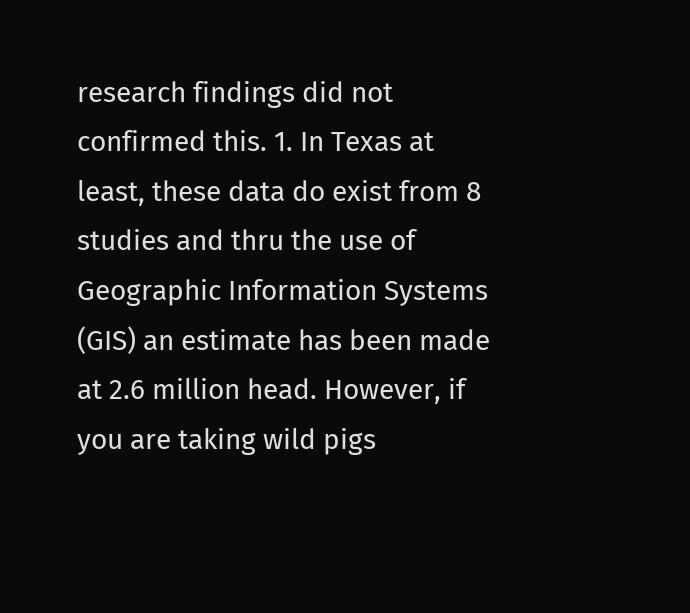research findings did not confirmed this. 1. In Texas at least, these data do exist from 8 studies and thru the use of Geographic Information Systems (GIS) an estimate has been made at 2.6 million head. However, if you are taking wild pigs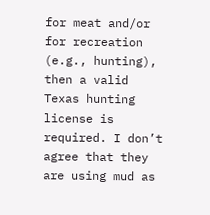for meat and/or for recreation (e.g., hunting), then a valid Texas hunting license is required. I don’t agree that they are using mud as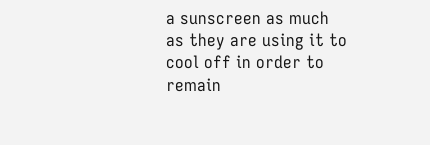a sunscreen as much as they are using it to cool off in order to remain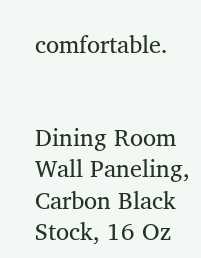comfortable.


Dining Room Wall Paneling, Carbon Black Stock, 16 Oz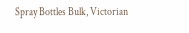Spray Bottles Bulk, Victorian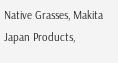Native Grasses, Makita Japan Products,